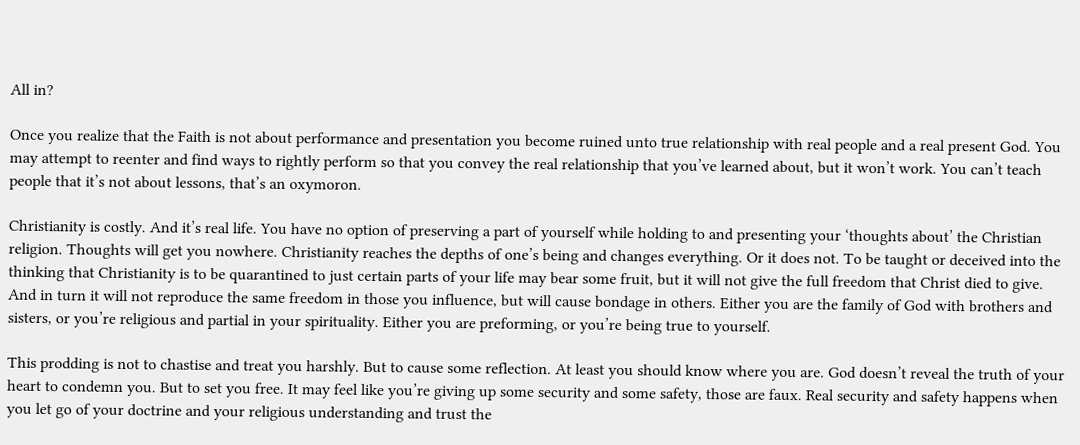All in?

Once you realize that the Faith is not about performance and presentation you become ruined unto true relationship with real people and a real present God. You may attempt to reenter and find ways to rightly perform so that you convey the real relationship that you’ve learned about, but it won’t work. You can’t teach people that it’s not about lessons, that’s an oxymoron.

Christianity is costly. And it’s real life. You have no option of preserving a part of yourself while holding to and presenting your ‘thoughts about’ the Christian religion. Thoughts will get you nowhere. Christianity reaches the depths of one’s being and changes everything. Or it does not. To be taught or deceived into the thinking that Christianity is to be quarantined to just certain parts of your life may bear some fruit, but it will not give the full freedom that Christ died to give. And in turn it will not reproduce the same freedom in those you influence, but will cause bondage in others. Either you are the family of God with brothers and sisters, or you’re religious and partial in your spirituality. Either you are preforming, or you’re being true to yourself.

This prodding is not to chastise and treat you harshly. But to cause some reflection. At least you should know where you are. God doesn’t reveal the truth of your heart to condemn you. But to set you free. It may feel like you’re giving up some security and some safety, those are faux. Real security and safety happens when you let go of your doctrine and your religious understanding and trust the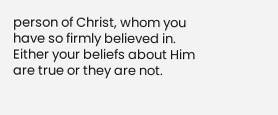person of Christ, whom you have so firmly believed in. Either your beliefs about Him are true or they are not.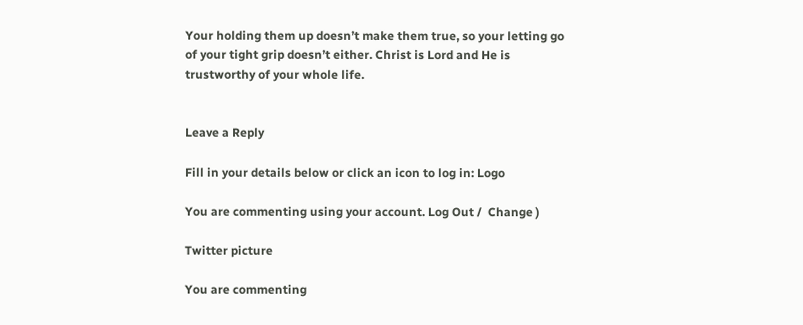Your holding them up doesn’t make them true, so your letting go of your tight grip doesn’t either. Christ is Lord and He is trustworthy of your whole life.


Leave a Reply

Fill in your details below or click an icon to log in: Logo

You are commenting using your account. Log Out /  Change )

Twitter picture

You are commenting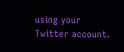using your Twitter account.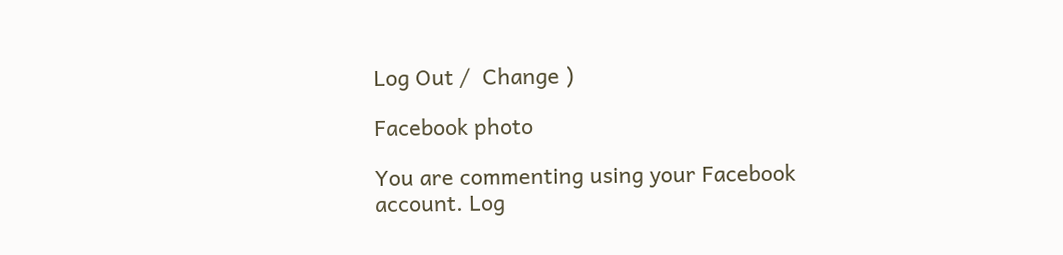Log Out /  Change )

Facebook photo

You are commenting using your Facebook account. Log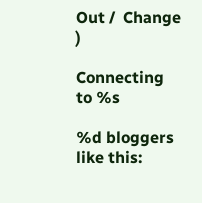Out /  Change )

Connecting to %s

%d bloggers like this: